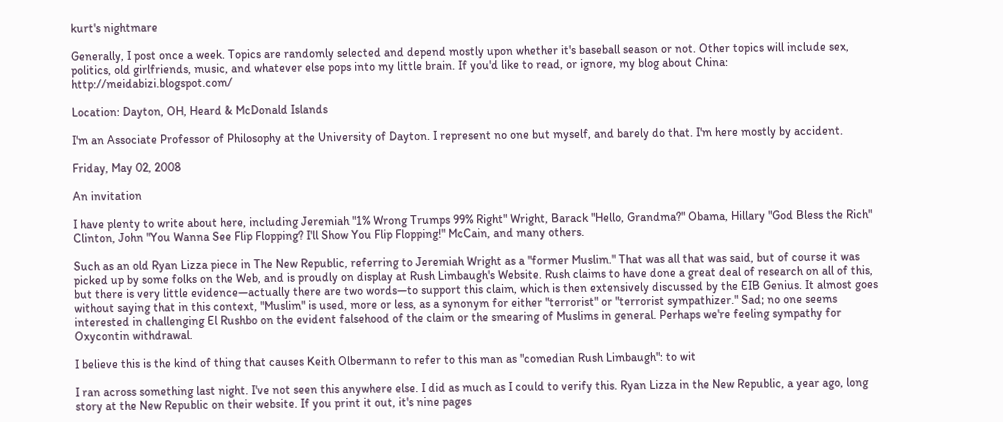kurt's nightmare

Generally, I post once a week. Topics are randomly selected and depend mostly upon whether it's baseball season or not. Other topics will include sex, politics, old girlfriends, music, and whatever else pops into my little brain. If you'd like to read, or ignore, my blog about China: http://meidabizi.blogspot.com/

Location: Dayton, OH, Heard & McDonald Islands

I'm an Associate Professor of Philosophy at the University of Dayton. I represent no one but myself, and barely do that. I'm here mostly by accident.

Friday, May 02, 2008

An invitation

I have plenty to write about here, including Jeremiah "1% Wrong Trumps 99% Right" Wright, Barack "Hello, Grandma?" Obama, Hillary "God Bless the Rich" Clinton, John "You Wanna See Flip Flopping? I'll Show You Flip Flopping!" McCain, and many others.

Such as an old Ryan Lizza piece in The New Republic, referring to Jeremiah Wright as a "former Muslim." That was all that was said, but of course it was picked up by some folks on the Web, and is proudly on display at Rush Limbaugh's Website. Rush claims to have done a great deal of research on all of this, but there is very little evidence—actually there are two words—to support this claim, which is then extensively discussed by the EIB Genius. It almost goes without saying that in this context, "Muslim" is used, more or less, as a synonym for either "terrorist" or "terrorist sympathizer." Sad; no one seems interested in challenging El Rushbo on the evident falsehood of the claim or the smearing of Muslims in general. Perhaps we're feeling sympathy for Oxycontin withdrawal.

I believe this is the kind of thing that causes Keith Olbermann to refer to this man as "comedian Rush Limbaugh": to wit

I ran across something last night. I've not seen this anywhere else. I did as much as I could to verify this. Ryan Lizza in the New Republic, a year ago, long story at the New Republic on their website. If you print it out, it's nine pages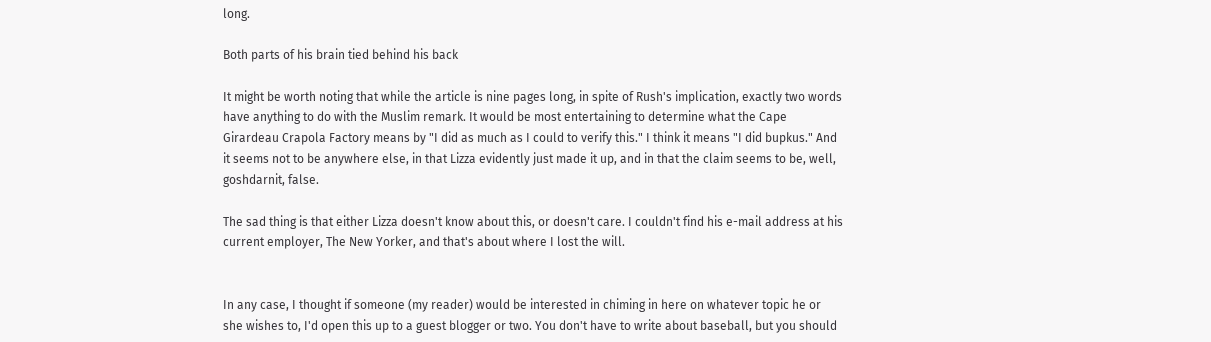long.

Both parts of his brain tied behind his back

It might be worth noting that while the article is nine pages long, in spite of Rush's implication, exactly two words have anything to do with the Muslim remark. It would be most entertaining to determine what the Cape Girardeau Crapola Factory means by "I did as much as I could to verify this." I think it means "I did bupkus." And it seems not to be anywhere else, in that Lizza evidently just made it up, and in that the claim seems to be, well, goshdarnit, false.

The sad thing is that either Lizza doesn't know about this, or doesn't care. I couldn't find his e-mail address at his current employer, The New Yorker, and that's about where I lost the will.


In any case, I thought if someone (my reader) would be interested in chiming in here on whatever topic he or she wishes to, I'd open this up to a guest blogger or two. You don't have to write about baseball, but you should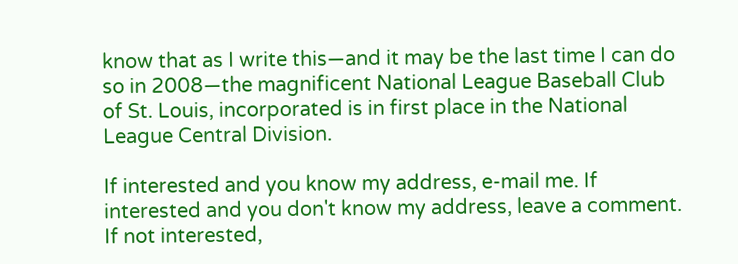know that as I write this—and it may be the last time I can do so in 2008—the magnificent National League Baseball Club of St. Louis, incorporated is in first place in the National League Central Division.

If interested and you know my address, e-mail me. If interested and you don't know my address, leave a comment. If not interested,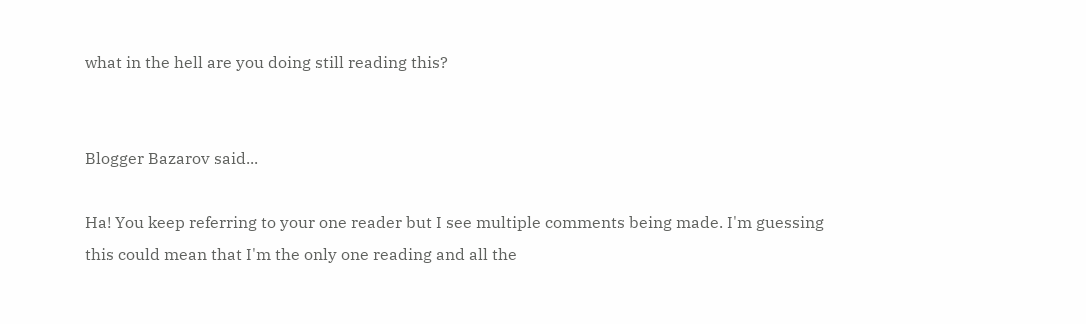what in the hell are you doing still reading this?


Blogger Bazarov said...

Ha! You keep referring to your one reader but I see multiple comments being made. I'm guessing this could mean that I'm the only one reading and all the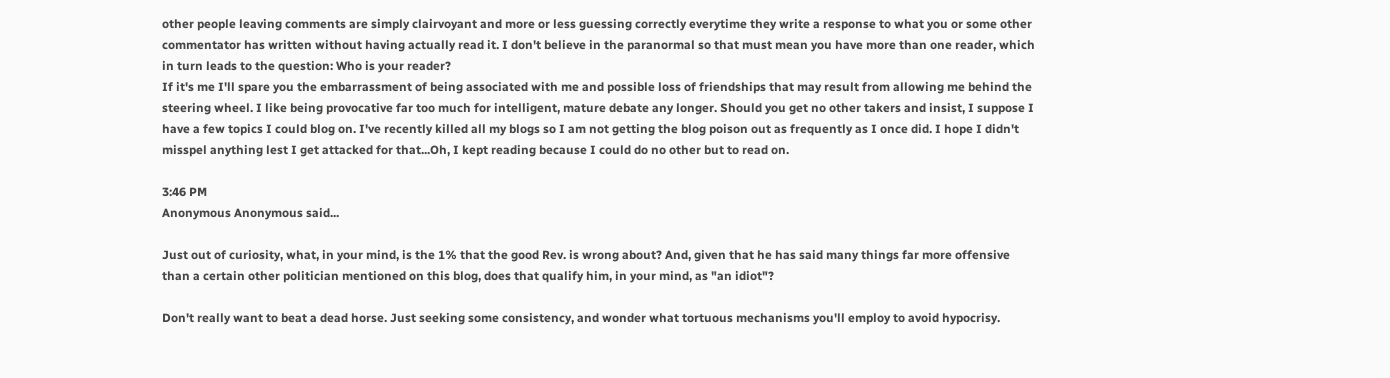other people leaving comments are simply clairvoyant and more or less guessing correctly everytime they write a response to what you or some other commentator has written without having actually read it. I don't believe in the paranormal so that must mean you have more than one reader, which in turn leads to the question: Who is your reader?
If it's me I'll spare you the embarrassment of being associated with me and possible loss of friendships that may result from allowing me behind the steering wheel. I like being provocative far too much for intelligent, mature debate any longer. Should you get no other takers and insist, I suppose I have a few topics I could blog on. I've recently killed all my blogs so I am not getting the blog poison out as frequently as I once did. I hope I didn't misspel anything lest I get attacked for that...Oh, I kept reading because I could do no other but to read on.

3:46 PM
Anonymous Anonymous said...

Just out of curiosity, what, in your mind, is the 1% that the good Rev. is wrong about? And, given that he has said many things far more offensive than a certain other politician mentioned on this blog, does that qualify him, in your mind, as "an idiot"?

Don't really want to beat a dead horse. Just seeking some consistency, and wonder what tortuous mechanisms you'll employ to avoid hypocrisy.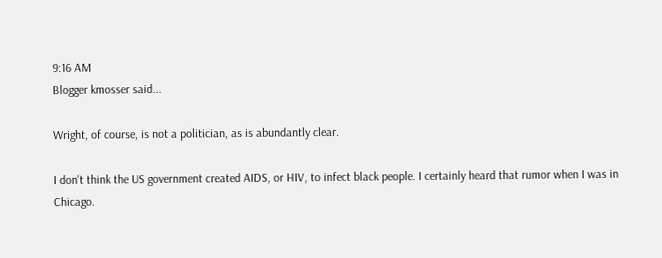9:16 AM
Blogger kmosser said...

Wright, of course, is not a politician, as is abundantly clear.

I don't think the US government created AIDS, or HIV, to infect black people. I certainly heard that rumor when I was in Chicago.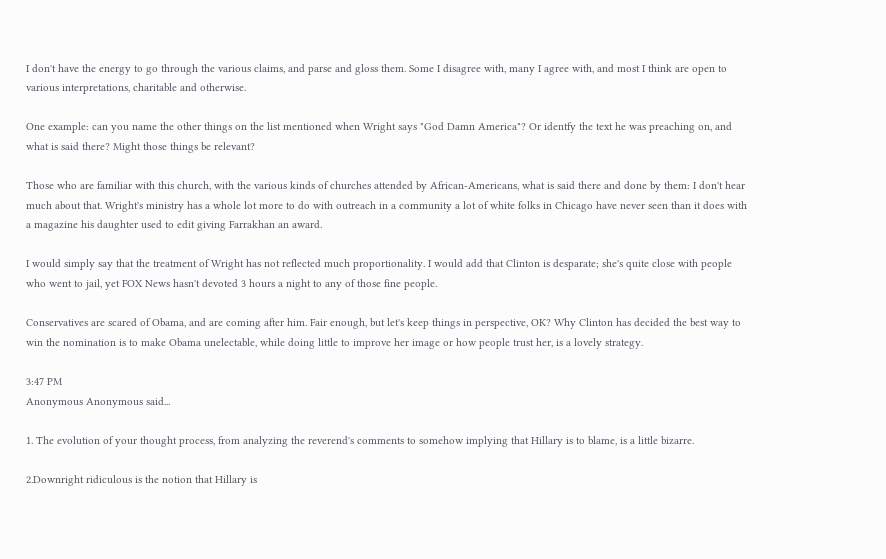I don't have the energy to go through the various claims, and parse and gloss them. Some I disagree with, many I agree with, and most I think are open to various interpretations, charitable and otherwise.

One example: can you name the other things on the list mentioned when Wright says "God Damn America"? Or identfy the text he was preaching on, and what is said there? Might those things be relevant?

Those who are familiar with this church, with the various kinds of churches attended by African-Americans, what is said there and done by them: I don't hear much about that. Wright's ministry has a whole lot more to do with outreach in a community a lot of white folks in Chicago have never seen than it does with a magazine his daughter used to edit giving Farrakhan an award.

I would simply say that the treatment of Wright has not reflected much proportionality. I would add that Clinton is desparate; she's quite close with people who went to jail, yet FOX News hasn't devoted 3 hours a night to any of those fine people.

Conservatives are scared of Obama, and are coming after him. Fair enough, but let's keep things in perspective, OK? Why Clinton has decided the best way to win the nomination is to make Obama unelectable, while doing little to improve her image or how people trust her, is a lovely strategy.

3:47 PM
Anonymous Anonymous said...

1. The evolution of your thought process, from analyzing the reverend's comments to somehow implying that Hillary is to blame, is a little bizarre.

2.Downright ridiculous is the notion that Hillary is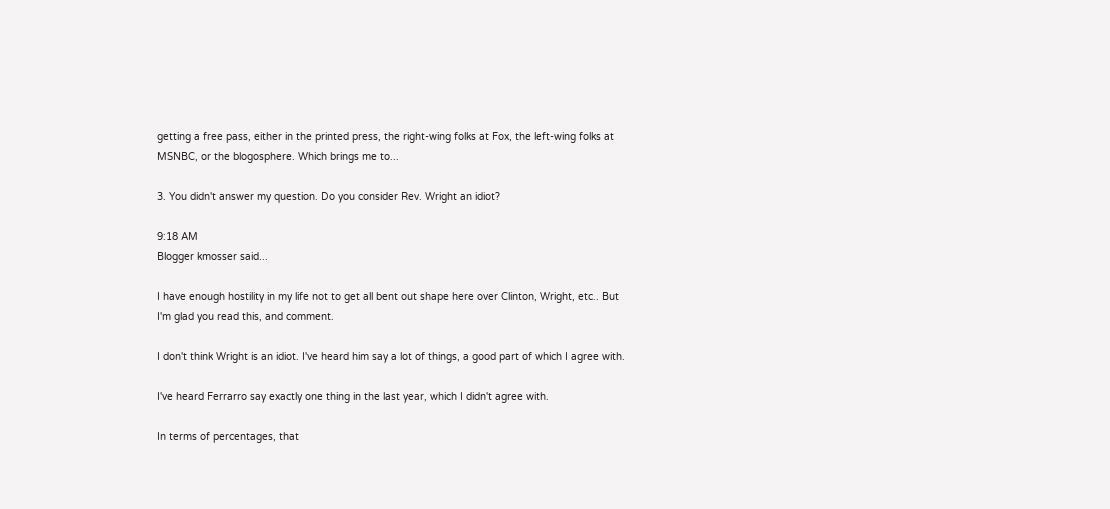getting a free pass, either in the printed press, the right-wing folks at Fox, the left-wing folks at MSNBC, or the blogosphere. Which brings me to...

3. You didn't answer my question. Do you consider Rev. Wright an idiot?

9:18 AM
Blogger kmosser said...

I have enough hostility in my life not to get all bent out shape here over Clinton, Wright, etc.. But I'm glad you read this, and comment.

I don't think Wright is an idiot. I've heard him say a lot of things, a good part of which I agree with.

I've heard Ferrarro say exactly one thing in the last year, which I didn't agree with.

In terms of percentages, that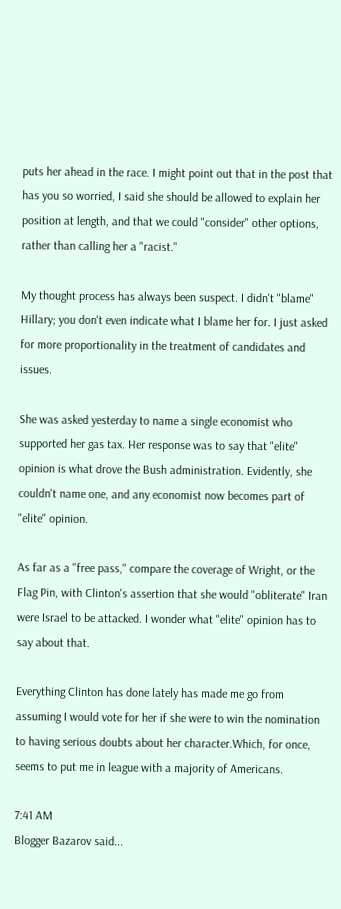puts her ahead in the race. I might point out that in the post that has you so worried, I said she should be allowed to explain her position at length, and that we could "consider" other options, rather than calling her a "racist."

My thought process has always been suspect. I didn't "blame" Hillary; you don't even indicate what I blame her for. I just asked for more proportionality in the treatment of candidates and issues.

She was asked yesterday to name a single economist who supported her gas tax. Her response was to say that "elite" opinion is what drove the Bush administration. Evidently, she couldn't name one, and any economist now becomes part of "elite" opinion.

As far as a "free pass," compare the coverage of Wright, or the Flag Pin, with Clinton's assertion that she would "obliterate" Iran were Israel to be attacked. I wonder what "elite" opinion has to say about that.

Everything Clinton has done lately has made me go from assuming I would vote for her if she were to win the nomination to having serious doubts about her character.Which, for once, seems to put me in league with a majority of Americans.

7:41 AM
Blogger Bazarov said...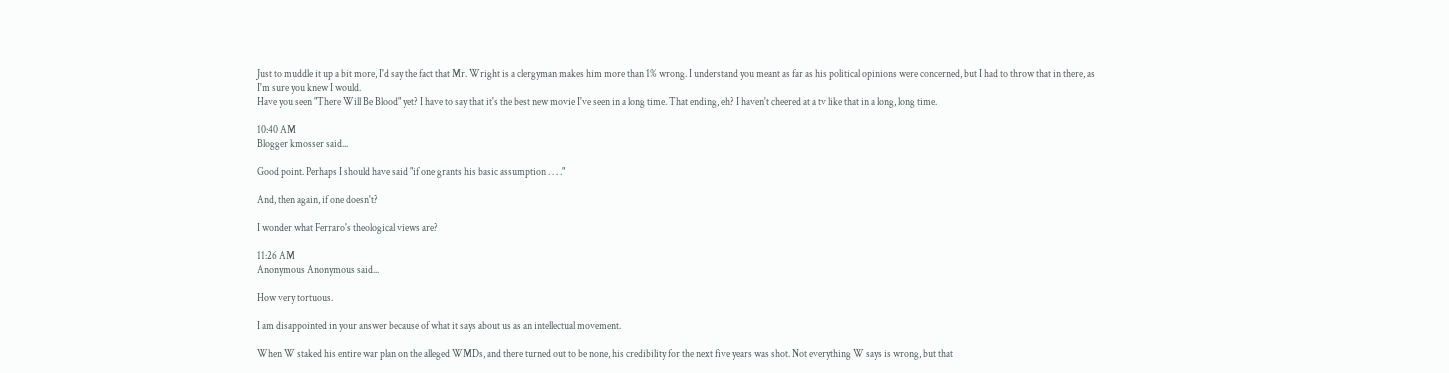Just to muddle it up a bit more, I'd say the fact that Mr. Wright is a clergyman makes him more than 1% wrong. I understand you meant as far as his political opinions were concerned, but I had to throw that in there, as I'm sure you knew I would.
Have you seen "There Will Be Blood" yet? I have to say that it's the best new movie I've seen in a long time. That ending, eh? I haven't cheered at a tv like that in a long, long time.

10:40 AM
Blogger kmosser said...

Good point. Perhaps I should have said "if one grants his basic assumption . . . ."

And, then again, if one doesn't?

I wonder what Ferraro's theological views are?

11:26 AM
Anonymous Anonymous said...

How very tortuous.

I am disappointed in your answer because of what it says about us as an intellectual movement.

When W staked his entire war plan on the alleged WMDs, and there turned out to be none, his credibility for the next five years was shot. Not everything W says is wrong, but that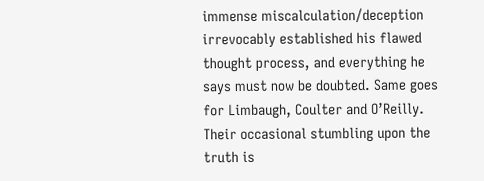immense miscalculation/deception irrevocably established his flawed thought process, and everything he says must now be doubted. Same goes for Limbaugh, Coulter and O’Reilly. Their occasional stumbling upon the truth is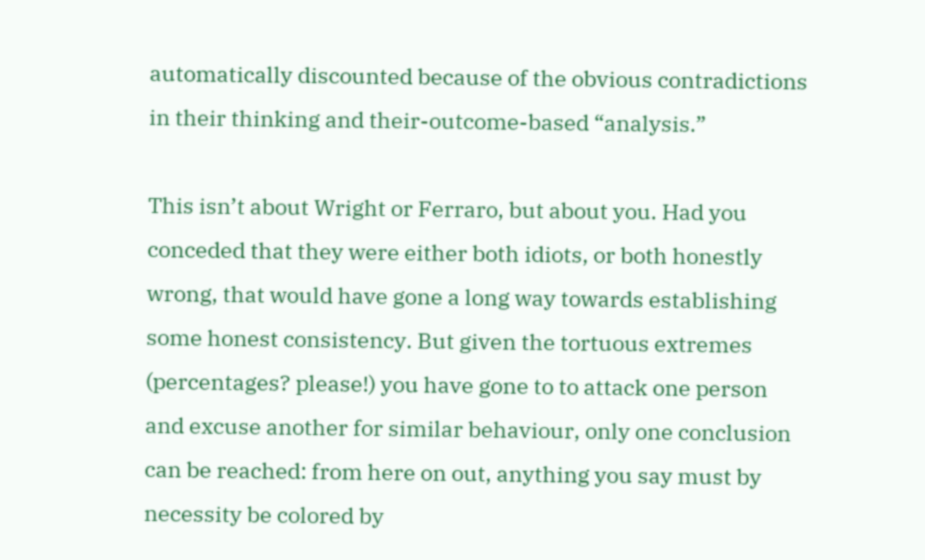automatically discounted because of the obvious contradictions in their thinking and their-outcome-based “analysis.”

This isn’t about Wright or Ferraro, but about you. Had you conceded that they were either both idiots, or both honestly wrong, that would have gone a long way towards establishing some honest consistency. But given the tortuous extremes (percentages? please!) you have gone to to attack one person and excuse another for similar behaviour, only one conclusion can be reached: from here on out, anything you say must by necessity be colored by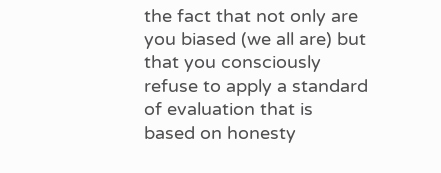the fact that not only are you biased (we all are) but that you consciously refuse to apply a standard of evaluation that is based on honesty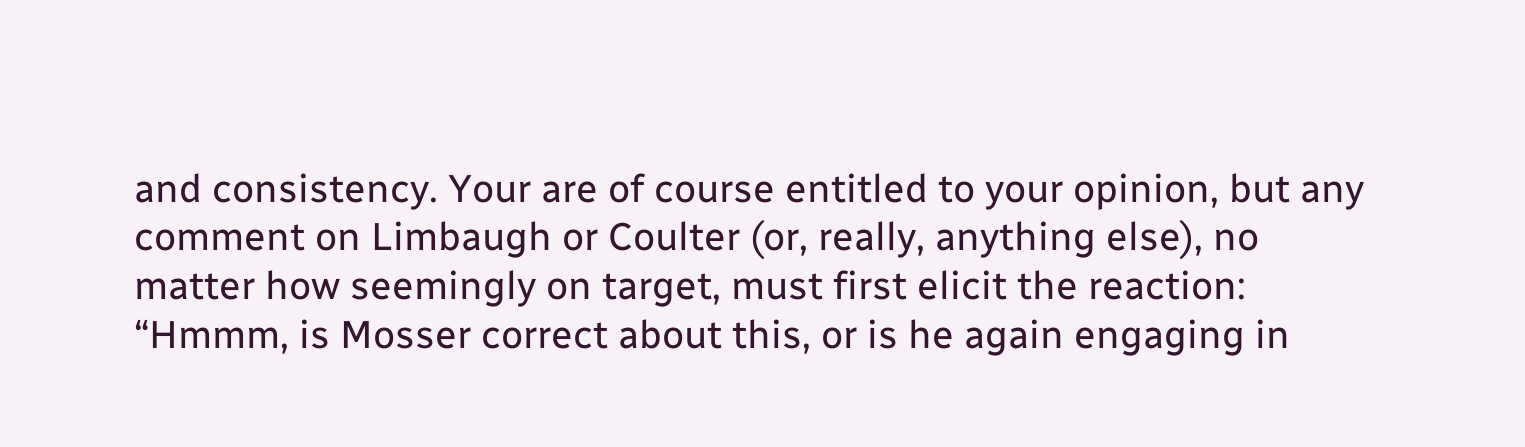and consistency. Your are of course entitled to your opinion, but any comment on Limbaugh or Coulter (or, really, anything else), no matter how seemingly on target, must first elicit the reaction: “Hmmm, is Mosser correct about this, or is he again engaging in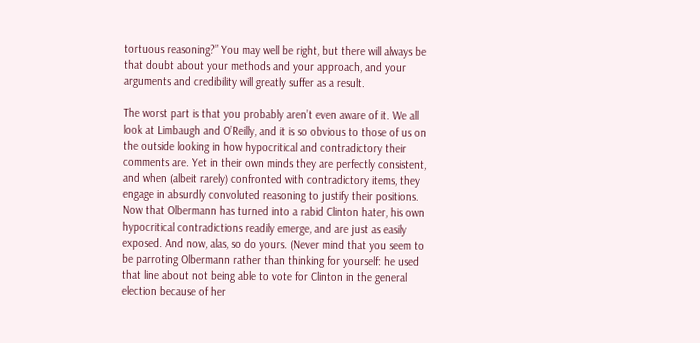tortuous reasoning?” You may well be right, but there will always be that doubt about your methods and your approach, and your arguments and credibility will greatly suffer as a result.

The worst part is that you probably aren’t even aware of it. We all look at Limbaugh and O’Reilly, and it is so obvious to those of us on the outside looking in how hypocritical and contradictory their comments are. Yet in their own minds they are perfectly consistent, and when (albeit rarely) confronted with contradictory items, they engage in absurdly convoluted reasoning to justify their positions. Now that Olbermann has turned into a rabid Clinton hater, his own hypocritical contradictions readily emerge, and are just as easily exposed. And now, alas, so do yours. (Never mind that you seem to be parroting Olbermann rather than thinking for yourself: he used that line about not being able to vote for Clinton in the general election because of her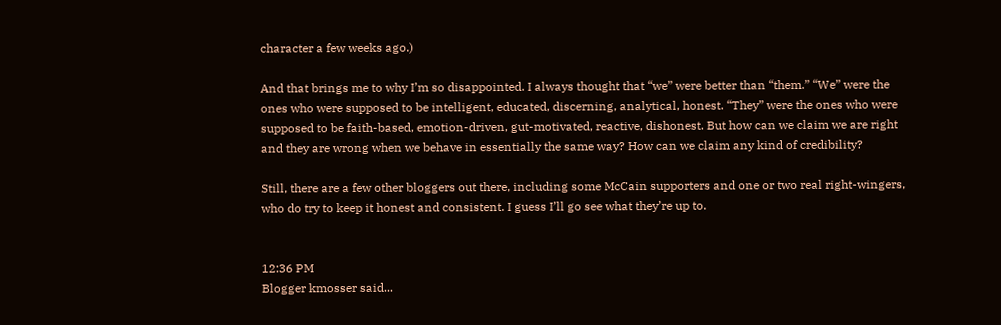character a few weeks ago.)

And that brings me to why I’m so disappointed. I always thought that “we” were better than “them.” “We” were the ones who were supposed to be intelligent, educated, discerning, analytical, honest. “They” were the ones who were supposed to be faith-based, emotion-driven, gut-motivated, reactive, dishonest. But how can we claim we are right and they are wrong when we behave in essentially the same way? How can we claim any kind of credibility?

Still, there are a few other bloggers out there, including some McCain supporters and one or two real right-wingers, who do try to keep it honest and consistent. I guess I’ll go see what they’re up to.


12:36 PM
Blogger kmosser said...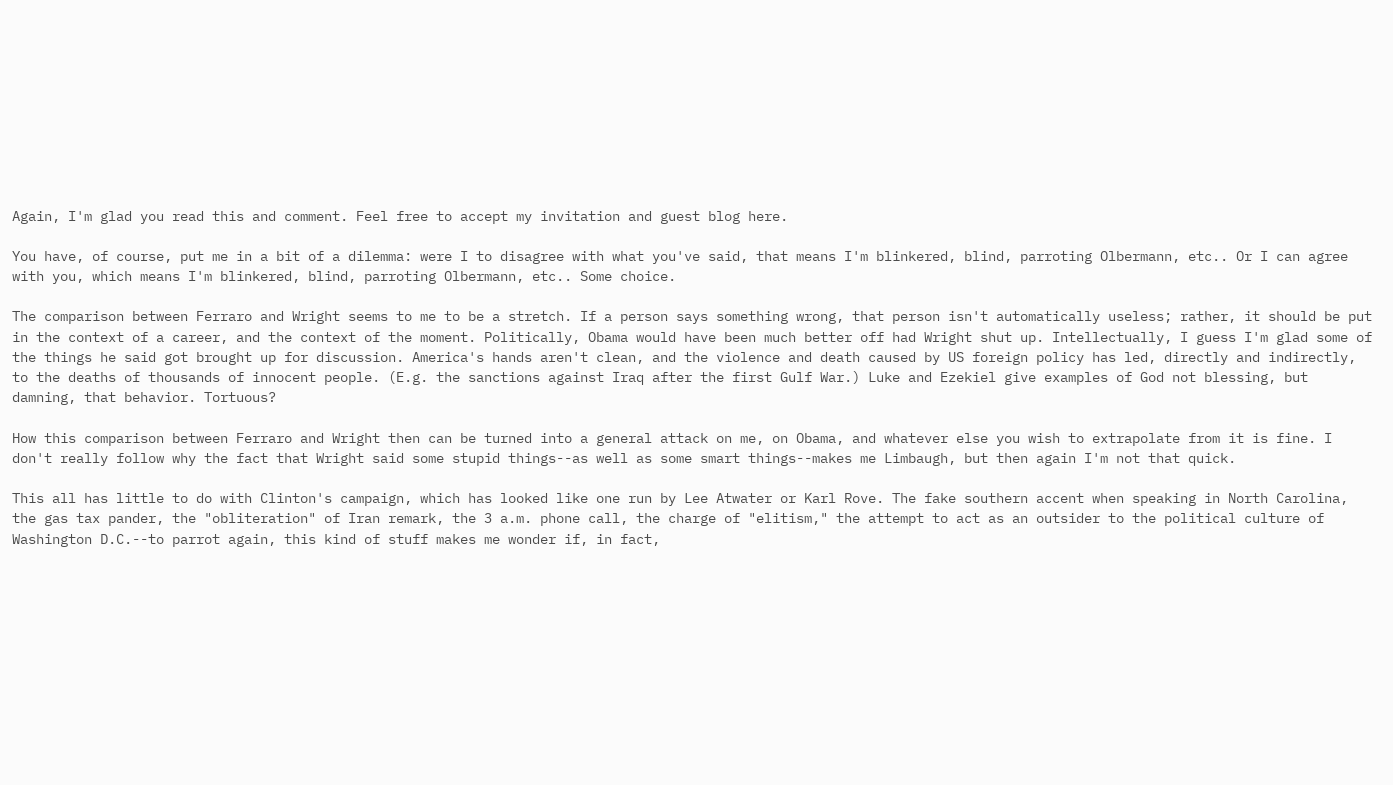Again, I'm glad you read this and comment. Feel free to accept my invitation and guest blog here.

You have, of course, put me in a bit of a dilemma: were I to disagree with what you've said, that means I'm blinkered, blind, parroting Olbermann, etc.. Or I can agree with you, which means I'm blinkered, blind, parroting Olbermann, etc.. Some choice.

The comparison between Ferraro and Wright seems to me to be a stretch. If a person says something wrong, that person isn't automatically useless; rather, it should be put in the context of a career, and the context of the moment. Politically, Obama would have been much better off had Wright shut up. Intellectually, I guess I'm glad some of the things he said got brought up for discussion. America's hands aren't clean, and the violence and death caused by US foreign policy has led, directly and indirectly, to the deaths of thousands of innocent people. (E.g. the sanctions against Iraq after the first Gulf War.) Luke and Ezekiel give examples of God not blessing, but damning, that behavior. Tortuous?

How this comparison between Ferraro and Wright then can be turned into a general attack on me, on Obama, and whatever else you wish to extrapolate from it is fine. I don't really follow why the fact that Wright said some stupid things--as well as some smart things--makes me Limbaugh, but then again I'm not that quick.

This all has little to do with Clinton's campaign, which has looked like one run by Lee Atwater or Karl Rove. The fake southern accent when speaking in North Carolina, the gas tax pander, the "obliteration" of Iran remark, the 3 a.m. phone call, the charge of "elitism," the attempt to act as an outsider to the political culture of Washington D.C.--to parrot again, this kind of stuff makes me wonder if, in fact,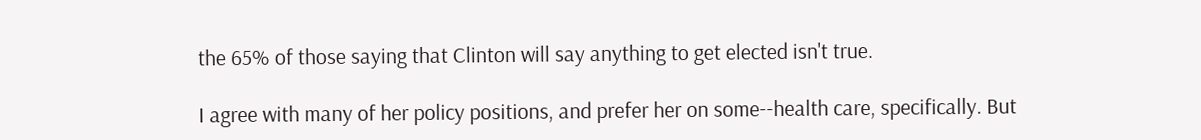the 65% of those saying that Clinton will say anything to get elected isn't true.

I agree with many of her policy positions, and prefer her on some--health care, specifically. But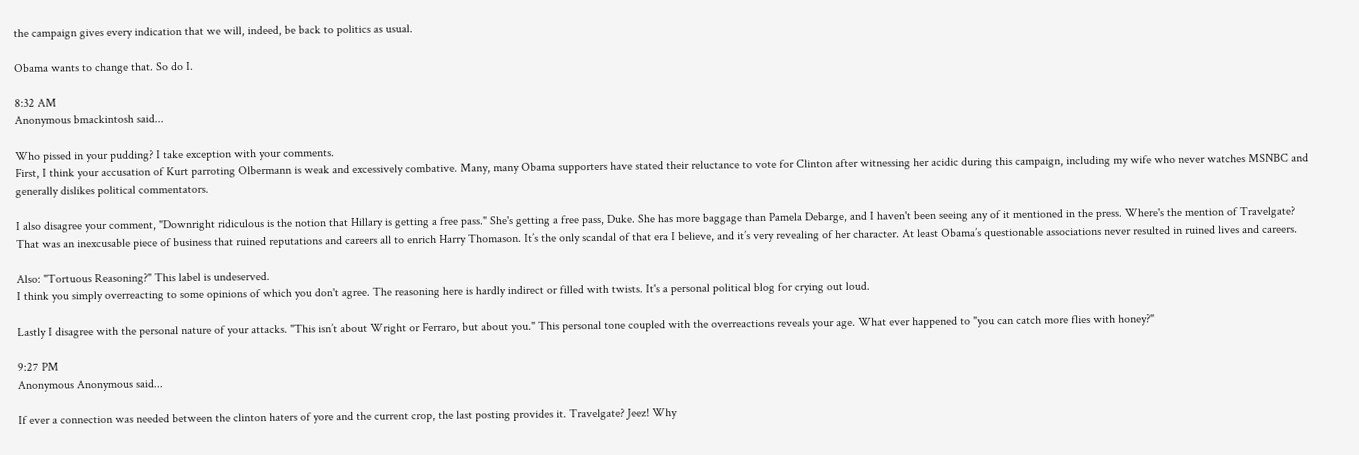the campaign gives every indication that we will, indeed, be back to politics as usual.

Obama wants to change that. So do I.

8:32 AM
Anonymous bmackintosh said...

Who pissed in your pudding? I take exception with your comments.
First, I think your accusation of Kurt parroting Olbermann is weak and excessively combative. Many, many Obama supporters have stated their reluctance to vote for Clinton after witnessing her acidic during this campaign, including my wife who never watches MSNBC and generally dislikes political commentators.

I also disagree your comment, "Downright ridiculous is the notion that Hillary is getting a free pass." She's getting a free pass, Duke. She has more baggage than Pamela Debarge, and I haven't been seeing any of it mentioned in the press. Where's the mention of Travelgate? That was an inexcusable piece of business that ruined reputations and careers all to enrich Harry Thomason. It’s the only scandal of that era I believe, and it’s very revealing of her character. At least Obama’s questionable associations never resulted in ruined lives and careers.

Also: "Tortuous Reasoning?" This label is undeserved.
I think you simply overreacting to some opinions of which you don't agree. The reasoning here is hardly indirect or filled with twists. It's a personal political blog for crying out loud.

Lastly I disagree with the personal nature of your attacks. "This isn’t about Wright or Ferraro, but about you." This personal tone coupled with the overreactions reveals your age. What ever happened to "you can catch more flies with honey?"

9:27 PM
Anonymous Anonymous said...

If ever a connection was needed between the clinton haters of yore and the current crop, the last posting provides it. Travelgate? Jeez! Why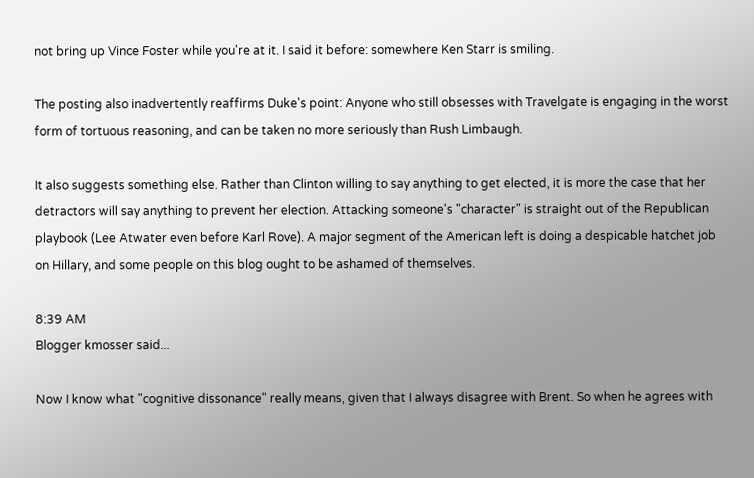not bring up Vince Foster while you're at it. I said it before: somewhere Ken Starr is smiling.

The posting also inadvertently reaffirms Duke's point: Anyone who still obsesses with Travelgate is engaging in the worst form of tortuous reasoning, and can be taken no more seriously than Rush Limbaugh.

It also suggests something else. Rather than Clinton willing to say anything to get elected, it is more the case that her detractors will say anything to prevent her election. Attacking someone's "character" is straight out of the Republican playbook (Lee Atwater even before Karl Rove). A major segment of the American left is doing a despicable hatchet job on Hillary, and some people on this blog ought to be ashamed of themselves.

8:39 AM
Blogger kmosser said...

Now I know what "cognitive dissonance" really means, given that I always disagree with Brent. So when he agrees with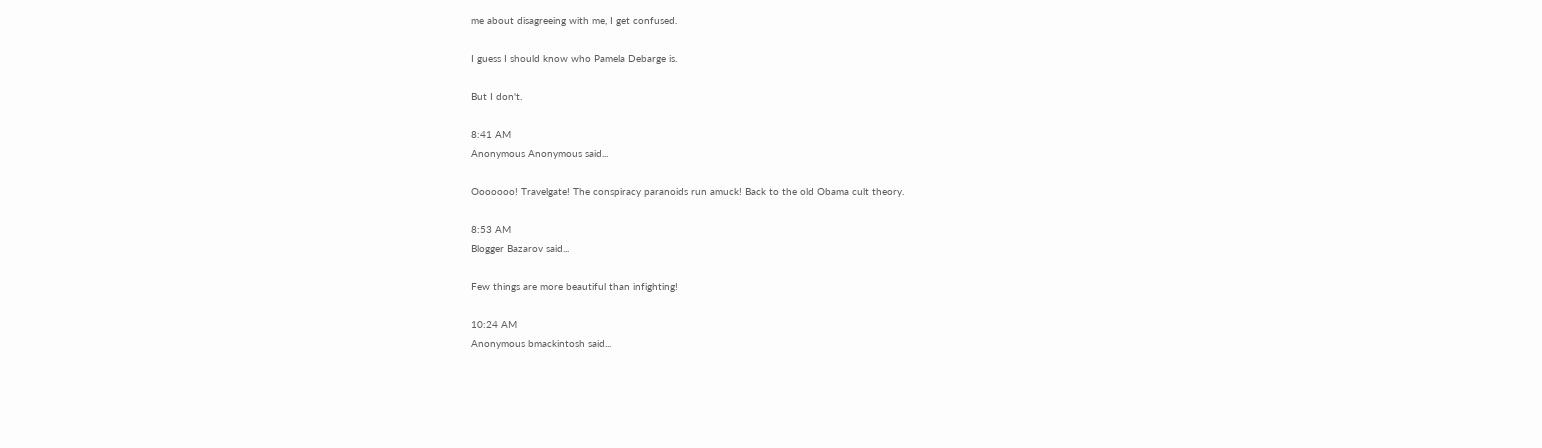me about disagreeing with me, I get confused.

I guess I should know who Pamela Debarge is.

But I don't.

8:41 AM
Anonymous Anonymous said...

Ooooooo! Travelgate! The conspiracy paranoids run amuck! Back to the old Obama cult theory.

8:53 AM
Blogger Bazarov said...

Few things are more beautiful than infighting!

10:24 AM
Anonymous bmackintosh said...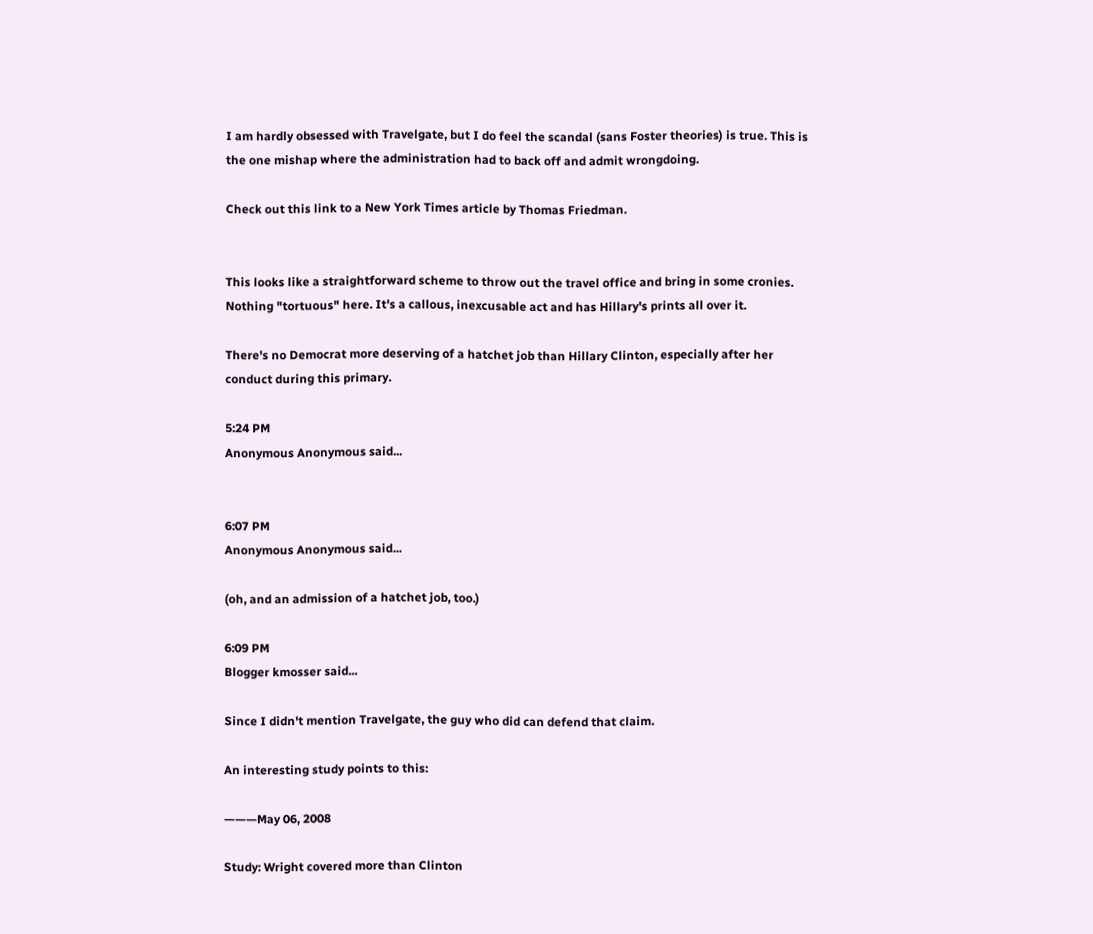I am hardly obsessed with Travelgate, but I do feel the scandal (sans Foster theories) is true. This is the one mishap where the administration had to back off and admit wrongdoing.

Check out this link to a New York Times article by Thomas Friedman.


This looks like a straightforward scheme to throw out the travel office and bring in some cronies. Nothing "tortuous" here. It's a callous, inexcusable act and has Hillary's prints all over it.

There's no Democrat more deserving of a hatchet job than Hillary Clinton, especially after her conduct during this primary.

5:24 PM
Anonymous Anonymous said...


6:07 PM
Anonymous Anonymous said...

(oh, and an admission of a hatchet job, too.)

6:09 PM
Blogger kmosser said...

Since I didn't mention Travelgate, the guy who did can defend that claim.

An interesting study points to this:

———May 06, 2008

Study: Wright covered more than Clinton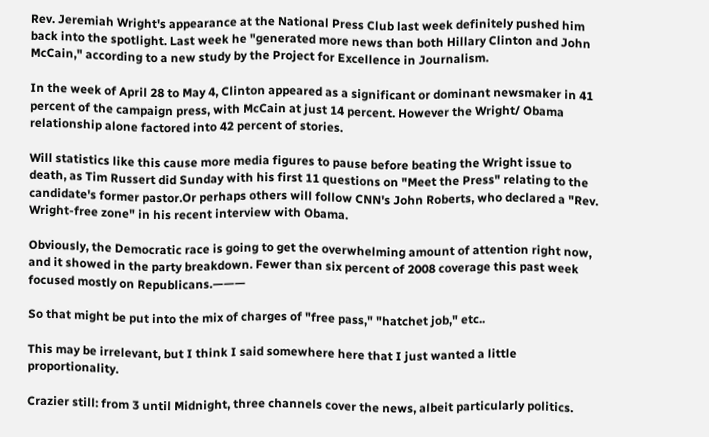Rev. Jeremiah Wright's appearance at the National Press Club last week definitely pushed him back into the spotlight. Last week he "generated more news than both Hillary Clinton and John McCain," according to a new study by the Project for Excellence in Journalism.

In the week of April 28 to May 4, Clinton appeared as a significant or dominant newsmaker in 41 percent of the campaign press, with McCain at just 14 percent. However the Wright/ Obama relationship alone factored into 42 percent of stories.

Will statistics like this cause more media figures to pause before beating the Wright issue to death, as Tim Russert did Sunday with his first 11 questions on "Meet the Press" relating to the candidate's former pastor.Or perhaps others will follow CNN's John Roberts, who declared a "Rev. Wright-free zone" in his recent interview with Obama.

Obviously, the Democratic race is going to get the overwhelming amount of attention right now, and it showed in the party breakdown. Fewer than six percent of 2008 coverage this past week focused mostly on Republicans.———

So that might be put into the mix of charges of "free pass," "hatchet job," etc..

This may be irrelevant, but I think I said somewhere here that I just wanted a little proportionality.

Crazier still: from 3 until Midnight, three channels cover the news, albeit particularly politics.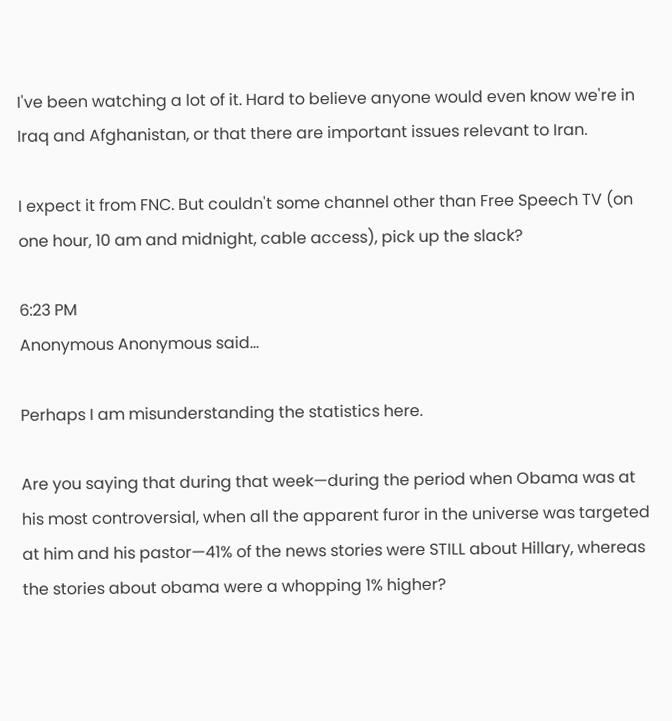I've been watching a lot of it. Hard to believe anyone would even know we're in Iraq and Afghanistan, or that there are important issues relevant to Iran.

I expect it from FNC. But couldn't some channel other than Free Speech TV (on one hour, 10 am and midnight, cable access), pick up the slack?

6:23 PM
Anonymous Anonymous said...

Perhaps I am misunderstanding the statistics here.

Are you saying that during that week—during the period when Obama was at his most controversial, when all the apparent furor in the universe was targeted at him and his pastor—41% of the news stories were STILL about Hillary, whereas the stories about obama were a whopping 1% higher?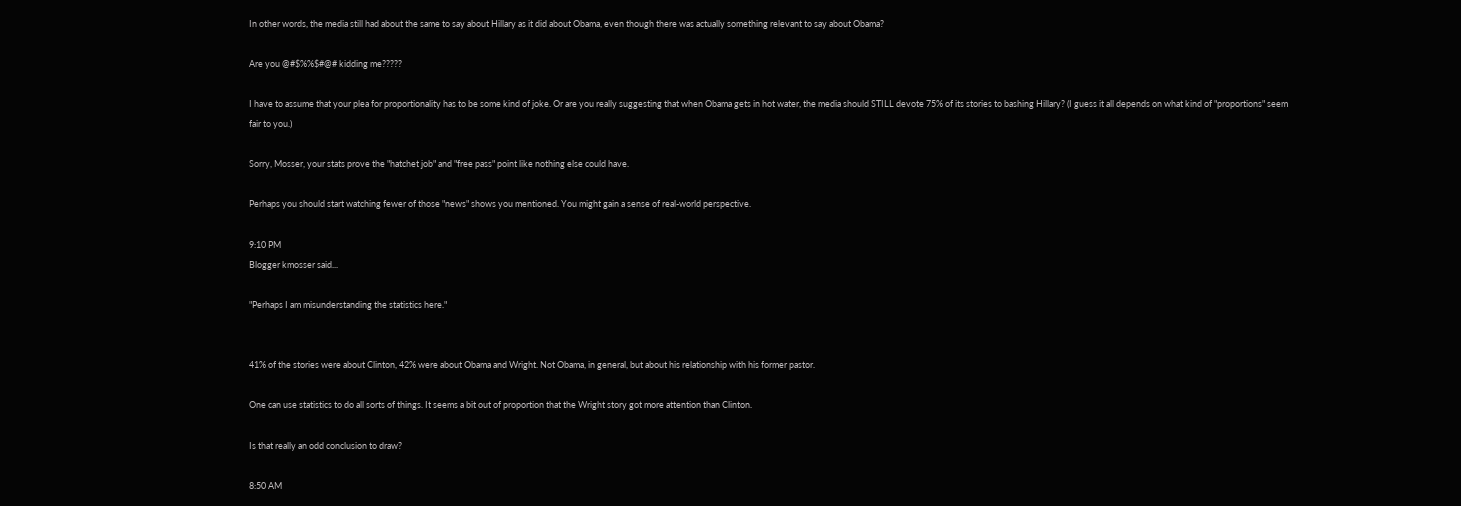In other words, the media still had about the same to say about Hillary as it did about Obama, even though there was actually something relevant to say about Obama?

Are you @#$%%$#@# kidding me?????

I have to assume that your plea for proportionality has to be some kind of joke. Or are you really suggesting that when Obama gets in hot water, the media should STILL devote 75% of its stories to bashing Hillary? (I guess it all depends on what kind of "proportions" seem fair to you.)

Sorry, Mosser, your stats prove the "hatchet job" and "free pass" point like nothing else could have.

Perhaps you should start watching fewer of those "news" shows you mentioned. You might gain a sense of real-world perspective.

9:10 PM
Blogger kmosser said...

"Perhaps I am misunderstanding the statistics here."


41% of the stories were about Clinton, 42% were about Obama and Wright. Not Obama, in general, but about his relationship with his former pastor.

One can use statistics to do all sorts of things. It seems a bit out of proportion that the Wright story got more attention than Clinton.

Is that really an odd conclusion to draw?

8:50 AM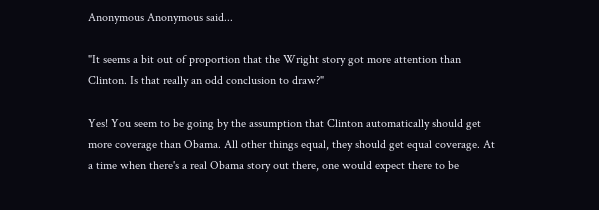Anonymous Anonymous said...

"It seems a bit out of proportion that the Wright story got more attention than Clinton. Is that really an odd conclusion to draw?"

Yes! You seem to be going by the assumption that Clinton automatically should get more coverage than Obama. All other things equal, they should get equal coverage. At a time when there's a real Obama story out there, one would expect there to be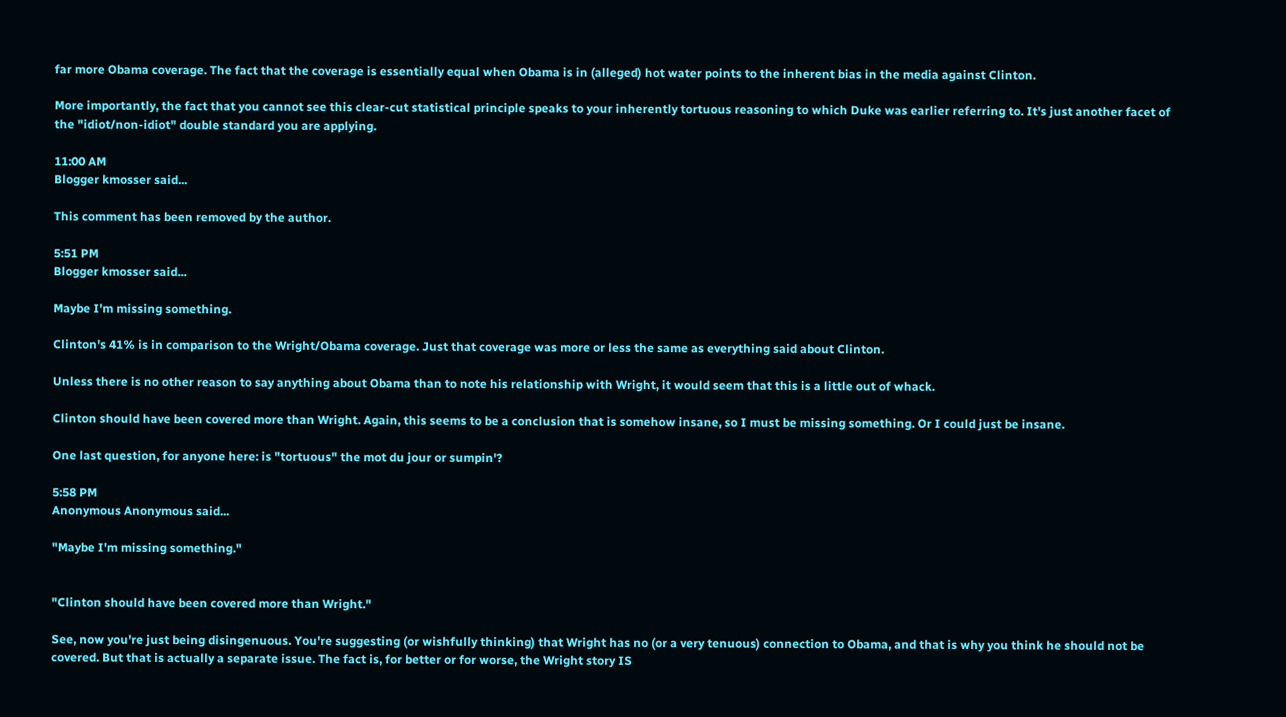far more Obama coverage. The fact that the coverage is essentially equal when Obama is in (alleged) hot water points to the inherent bias in the media against Clinton.

More importantly, the fact that you cannot see this clear-cut statistical principle speaks to your inherently tortuous reasoning to which Duke was earlier referring to. It's just another facet of the "idiot/non-idiot" double standard you are applying.

11:00 AM
Blogger kmosser said...

This comment has been removed by the author.

5:51 PM
Blogger kmosser said...

Maybe I'm missing something.

Clinton's 41% is in comparison to the Wright/Obama coverage. Just that coverage was more or less the same as everything said about Clinton.

Unless there is no other reason to say anything about Obama than to note his relationship with Wright, it would seem that this is a little out of whack.

Clinton should have been covered more than Wright. Again, this seems to be a conclusion that is somehow insane, so I must be missing something. Or I could just be insane.

One last question, for anyone here: is "tortuous" the mot du jour or sumpin'?

5:58 PM
Anonymous Anonymous said...

"Maybe I'm missing something."


"Clinton should have been covered more than Wright."

See, now you're just being disingenuous. You're suggesting (or wishfully thinking) that Wright has no (or a very tenuous) connection to Obama, and that is why you think he should not be covered. But that is actually a separate issue. The fact is, for better or for worse, the Wright story IS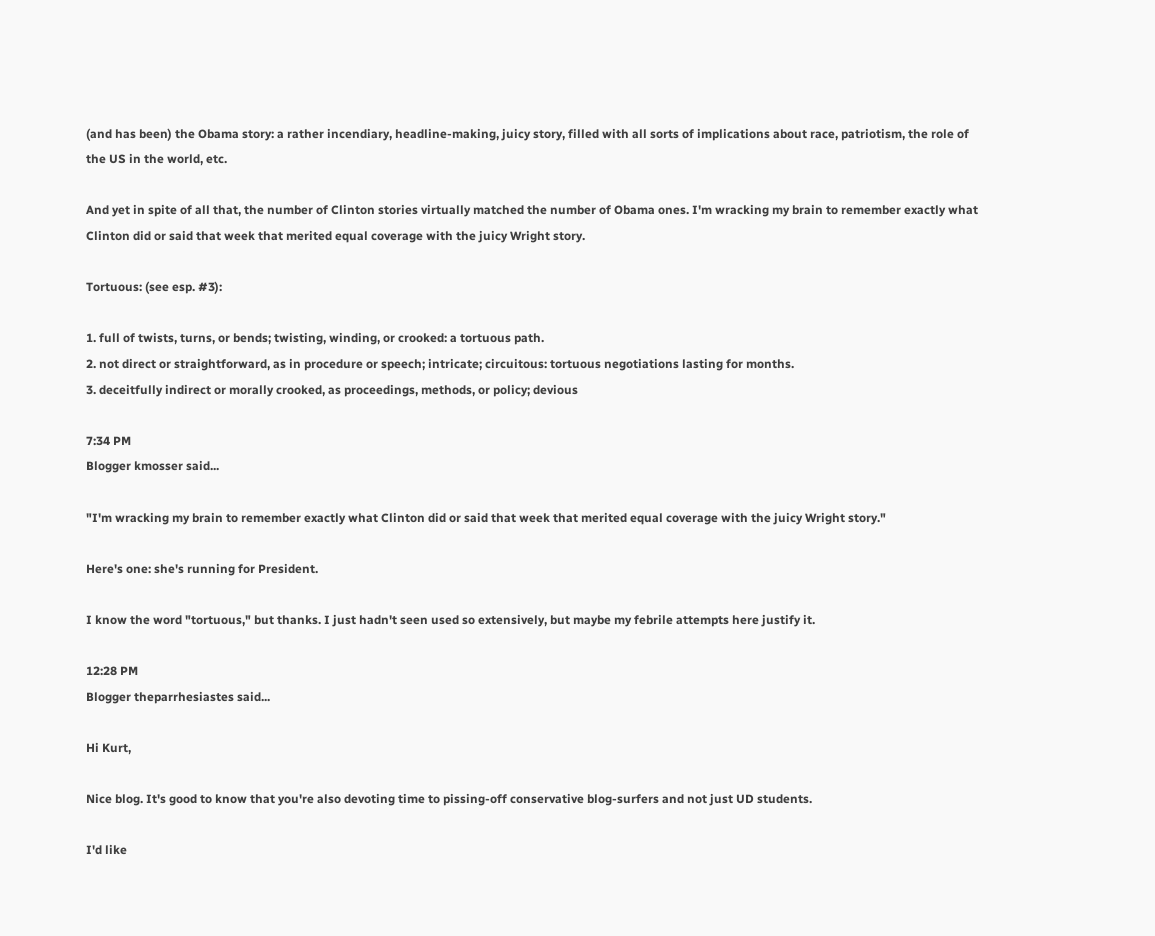(and has been) the Obama story: a rather incendiary, headline-making, juicy story, filled with all sorts of implications about race, patriotism, the role of the US in the world, etc.

And yet in spite of all that, the number of Clinton stories virtually matched the number of Obama ones. I'm wracking my brain to remember exactly what Clinton did or said that week that merited equal coverage with the juicy Wright story.

Tortuous: (see esp. #3):

1. full of twists, turns, or bends; twisting, winding, or crooked: a tortuous path.
2. not direct or straightforward, as in procedure or speech; intricate; circuitous: tortuous negotiations lasting for months.
3. deceitfully indirect or morally crooked, as proceedings, methods, or policy; devious

7:34 PM
Blogger kmosser said...

"I'm wracking my brain to remember exactly what Clinton did or said that week that merited equal coverage with the juicy Wright story."

Here's one: she's running for President.

I know the word "tortuous," but thanks. I just hadn't seen used so extensively, but maybe my febrile attempts here justify it.

12:28 PM
Blogger theparrhesiastes said...

Hi Kurt,

Nice blog. It's good to know that you're also devoting time to pissing-off conservative blog-surfers and not just UD students.

I'd like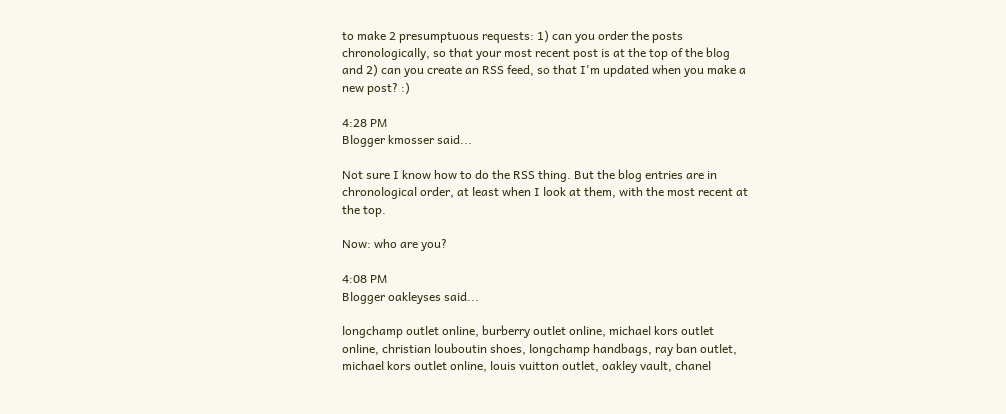to make 2 presumptuous requests: 1) can you order the posts chronologically, so that your most recent post is at the top of the blog and 2) can you create an RSS feed, so that I'm updated when you make a new post? :)

4:28 PM
Blogger kmosser said...

Not sure I know how to do the RSS thing. But the blog entries are in chronological order, at least when I look at them, with the most recent at the top.

Now: who are you?

4:08 PM
Blogger oakleyses said...

longchamp outlet online, burberry outlet online, michael kors outlet online, christian louboutin shoes, longchamp handbags, ray ban outlet, michael kors outlet online, louis vuitton outlet, oakley vault, chanel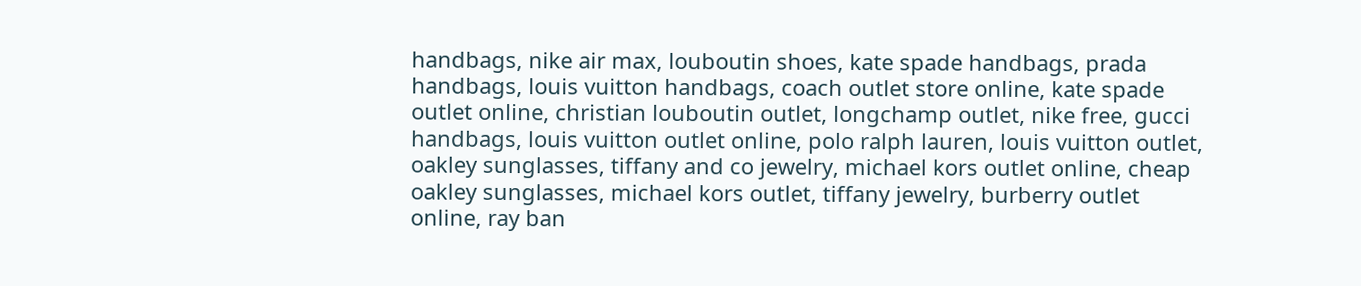handbags, nike air max, louboutin shoes, kate spade handbags, prada handbags, louis vuitton handbags, coach outlet store online, kate spade outlet online, christian louboutin outlet, longchamp outlet, nike free, gucci handbags, louis vuitton outlet online, polo ralph lauren, louis vuitton outlet, oakley sunglasses, tiffany and co jewelry, michael kors outlet online, cheap oakley sunglasses, michael kors outlet, tiffany jewelry, burberry outlet online, ray ban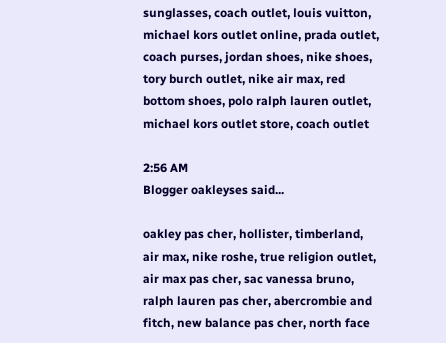sunglasses, coach outlet, louis vuitton, michael kors outlet online, prada outlet, coach purses, jordan shoes, nike shoes, tory burch outlet, nike air max, red bottom shoes, polo ralph lauren outlet, michael kors outlet store, coach outlet

2:56 AM
Blogger oakleyses said...

oakley pas cher, hollister, timberland, air max, nike roshe, true religion outlet, air max pas cher, sac vanessa bruno, ralph lauren pas cher, abercrombie and fitch, new balance pas cher, north face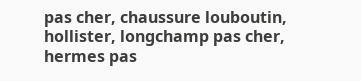pas cher, chaussure louboutin, hollister, longchamp pas cher, hermes pas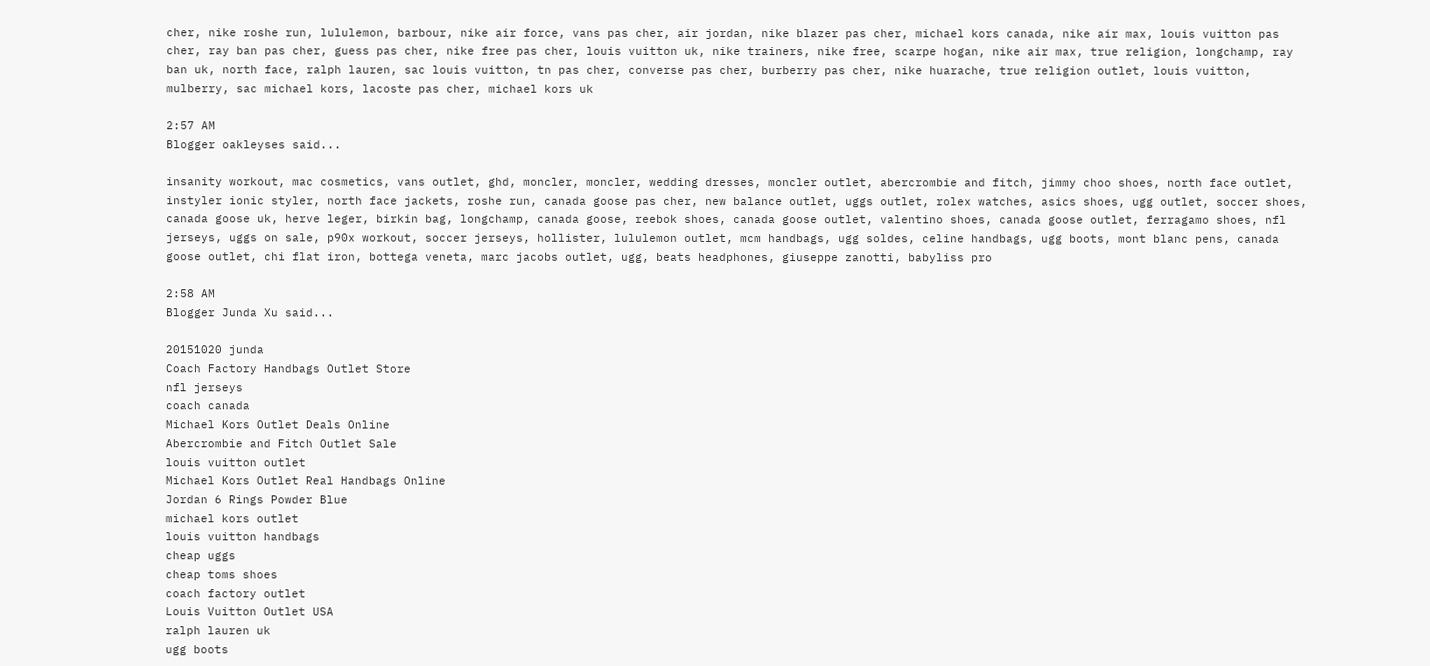cher, nike roshe run, lululemon, barbour, nike air force, vans pas cher, air jordan, nike blazer pas cher, michael kors canada, nike air max, louis vuitton pas cher, ray ban pas cher, guess pas cher, nike free pas cher, louis vuitton uk, nike trainers, nike free, scarpe hogan, nike air max, true religion, longchamp, ray ban uk, north face, ralph lauren, sac louis vuitton, tn pas cher, converse pas cher, burberry pas cher, nike huarache, true religion outlet, louis vuitton, mulberry, sac michael kors, lacoste pas cher, michael kors uk

2:57 AM
Blogger oakleyses said...

insanity workout, mac cosmetics, vans outlet, ghd, moncler, moncler, wedding dresses, moncler outlet, abercrombie and fitch, jimmy choo shoes, north face outlet, instyler ionic styler, north face jackets, roshe run, canada goose pas cher, new balance outlet, uggs outlet, rolex watches, asics shoes, ugg outlet, soccer shoes, canada goose uk, herve leger, birkin bag, longchamp, canada goose, reebok shoes, canada goose outlet, valentino shoes, canada goose outlet, ferragamo shoes, nfl jerseys, uggs on sale, p90x workout, soccer jerseys, hollister, lululemon outlet, mcm handbags, ugg soldes, celine handbags, ugg boots, mont blanc pens, canada goose outlet, chi flat iron, bottega veneta, marc jacobs outlet, ugg, beats headphones, giuseppe zanotti, babyliss pro

2:58 AM
Blogger Junda Xu said...

20151020 junda
Coach Factory Handbags Outlet Store
nfl jerseys
coach canada
Michael Kors Outlet Deals Online
Abercrombie and Fitch Outlet Sale
louis vuitton outlet
Michael Kors Outlet Real Handbags Online
Jordan 6 Rings Powder Blue
michael kors outlet
louis vuitton handbags
cheap uggs
cheap toms shoes
coach factory outlet
Louis Vuitton Outlet USA
ralph lauren uk
ugg boots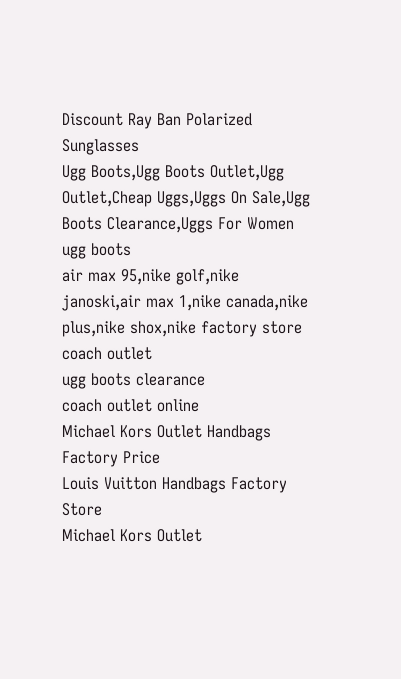Discount Ray Ban Polarized Sunglasses
Ugg Boots,Ugg Boots Outlet,Ugg Outlet,Cheap Uggs,Uggs On Sale,Ugg Boots Clearance,Uggs For Women
ugg boots
air max 95,nike golf,nike janoski,air max 1,nike canada,nike plus,nike shox,nike factory store
coach outlet
ugg boots clearance
coach outlet online
Michael Kors Outlet Handbags Factory Price
Louis Vuitton Handbags Factory Store
Michael Kors Outlet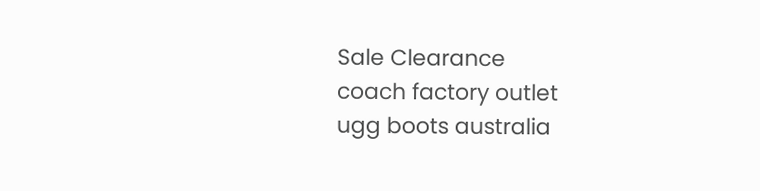Sale Clearance
coach factory outlet
ugg boots australia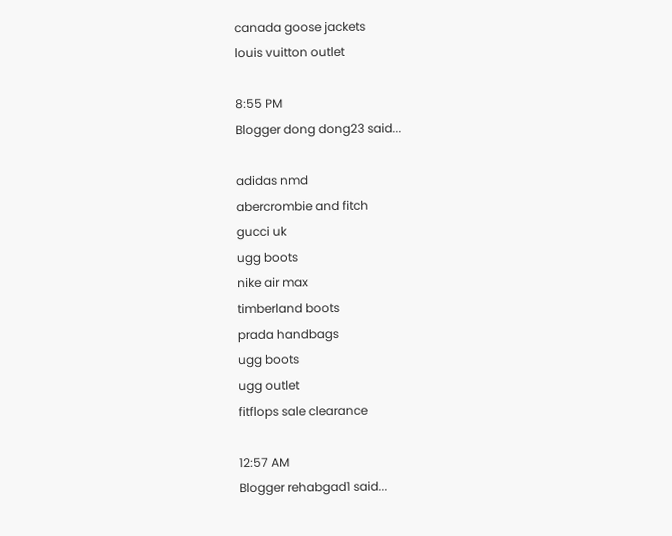canada goose jackets
louis vuitton outlet

8:55 PM
Blogger dong dong23 said...

adidas nmd
abercrombie and fitch
gucci uk
ugg boots
nike air max
timberland boots
prada handbags
ugg boots
ugg outlet
fitflops sale clearance

12:57 AM
Blogger rehabgad1 said...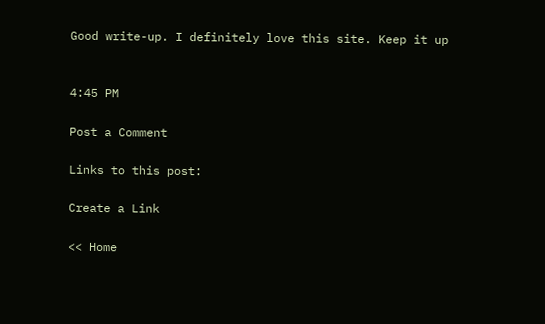Good write-up. I definitely love this site. Keep it up


4:45 PM

Post a Comment

Links to this post:

Create a Link

<< Home